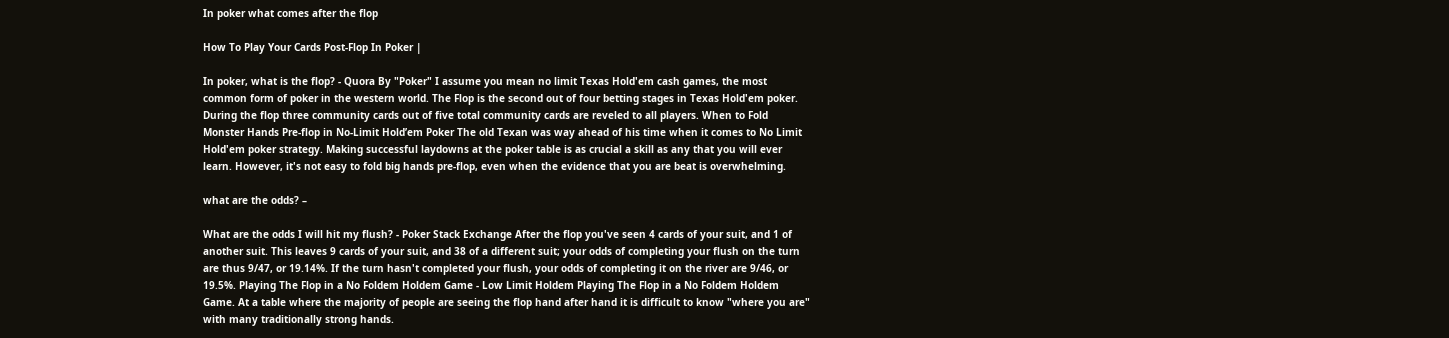In poker what comes after the flop

How To Play Your Cards Post-Flop In Poker |

In poker, what is the flop? - Quora By "Poker" I assume you mean no limit Texas Hold'em cash games, the most common form of poker in the western world. The Flop is the second out of four betting stages in Texas Hold'em poker. During the flop three community cards out of five total community cards are reveled to all players. When to Fold Monster Hands Pre-flop in No-Limit Hold’em Poker The old Texan was way ahead of his time when it comes to No Limit Hold'em poker strategy. Making successful laydowns at the poker table is as crucial a skill as any that you will ever learn. However, it's not easy to fold big hands pre-flop, even when the evidence that you are beat is overwhelming.

what are the odds? –

What are the odds I will hit my flush? - Poker Stack Exchange After the flop you've seen 4 cards of your suit, and 1 of another suit. This leaves 9 cards of your suit, and 38 of a different suit; your odds of completing your flush on the turn are thus 9/47, or 19.14%. If the turn hasn't completed your flush, your odds of completing it on the river are 9/46, or 19.5%. Playing The Flop in a No Foldem Holdem Game - Low Limit Holdem Playing The Flop in a No Foldem Holdem Game. At a table where the majority of people are seeing the flop hand after hand it is difficult to know "where you are" with many traditionally strong hands.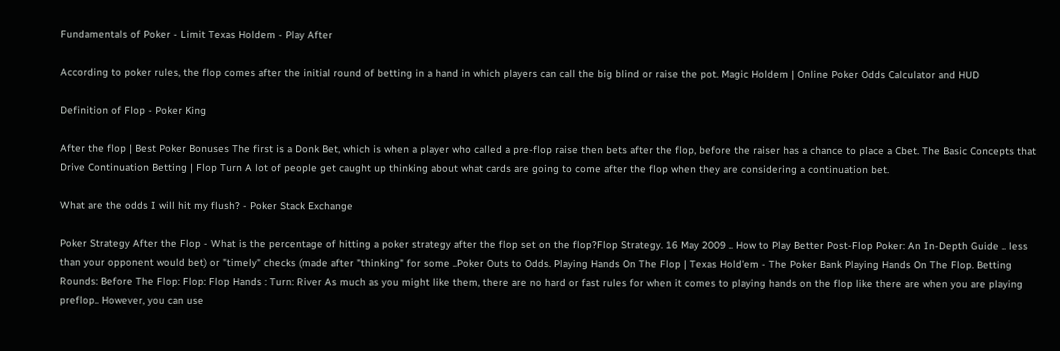Fundamentals of Poker - Limit Texas Holdem - Play After

According to poker rules, the flop comes after the initial round of betting in a hand in which players can call the big blind or raise the pot. Magic Holdem | Online Poker Odds Calculator and HUD

Definition of Flop - Poker King

After the flop | Best Poker Bonuses The first is a Donk Bet, which is when a player who called a pre-flop raise then bets after the flop, before the raiser has a chance to place a Cbet. The Basic Concepts that Drive Continuation Betting | Flop Turn A lot of people get caught up thinking about what cards are going to come after the flop when they are considering a continuation bet.

What are the odds I will hit my flush? - Poker Stack Exchange

Poker Strategy After the Flop - What is the percentage of hitting a poker strategy after the flop set on the flop?Flop Strategy. 16 May 2009 .. How to Play Better Post-Flop Poker: An In-Depth Guide .. less than your opponent would bet) or "timely" checks (made after "thinking" for some ..Poker Outs to Odds. Playing Hands On The Flop | Texas Hold'em - The Poker Bank Playing Hands On The Flop. Betting Rounds: Before The Flop: Flop: Flop Hands : Turn: River As much as you might like them, there are no hard or fast rules for when it comes to playing hands on the flop like there are when you are playing preflop.. However, you can use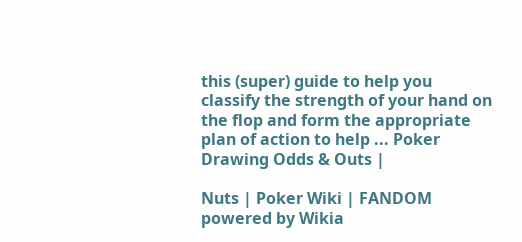this (super) guide to help you classify the strength of your hand on the flop and form the appropriate plan of action to help ... Poker Drawing Odds & Outs |

Nuts | Poker Wiki | FANDOM powered by Wikia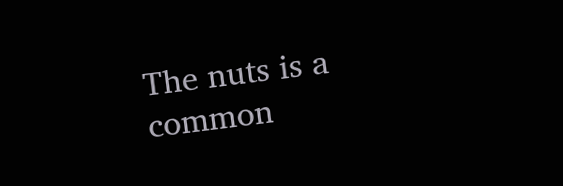The nuts is a common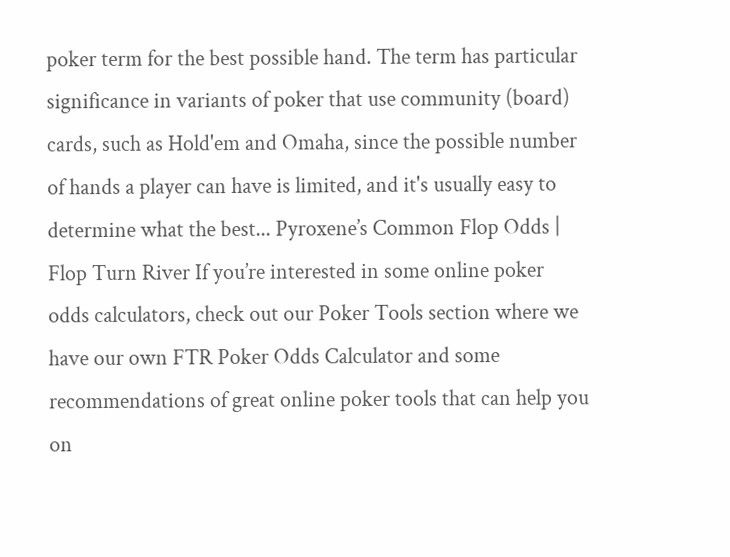poker term for the best possible hand. The term has particular significance in variants of poker that use community (board) cards, such as Hold'em and Omaha, since the possible number of hands a player can have is limited, and it's usually easy to determine what the best... Pyroxene’s Common Flop Odds | Flop Turn River If you’re interested in some online poker odds calculators, check out our Poker Tools section where we have our own FTR Poker Odds Calculator and some recommendations of great online poker tools that can help you on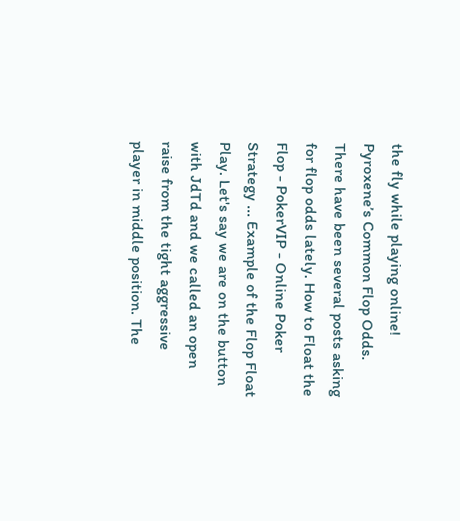the fly while playing online! Pyroxene’s Common Flop Odds. There have been several posts asking for flop odds lately. How to Float the Flop - PokerVIP - Online Poker Strategy ... Example of the Flop Float Play. Let's say we are on the button with JdTd and we called an open raise from the tight aggressive player in middle position. The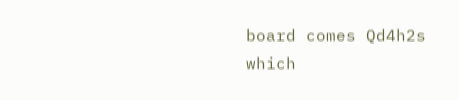board comes Qd4h2s which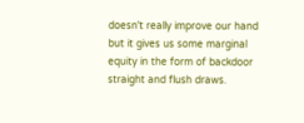doesn't really improve our hand but it gives us some marginal equity in the form of backdoor straight and flush draws.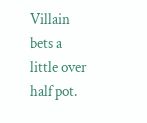Villain bets a little over half pot.